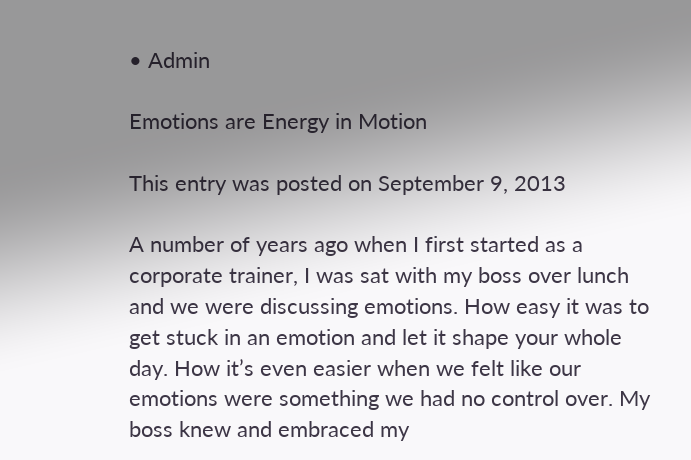• Admin

Emotions are Energy in Motion

This entry was posted on September 9, 2013

A number of years ago when I first started as a corporate trainer, I was sat with my boss over lunch and we were discussing emotions. How easy it was to get stuck in an emotion and let it shape your whole day. How it’s even easier when we felt like our emotions were something we had no control over. My boss knew and embraced my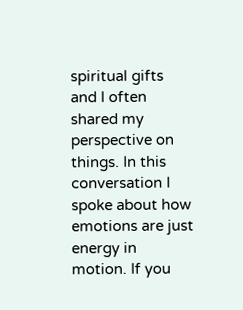spiritual gifts and I often shared my perspective on things. In this conversation I spoke about how emotions are just energy in motion. If you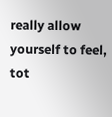really allow yourself to feel, tot